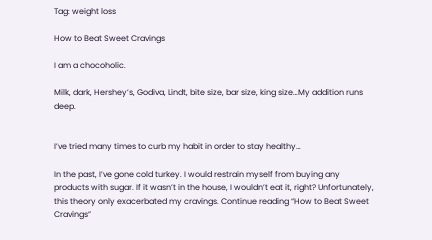Tag: weight loss

How to Beat Sweet Cravings

I am a chocoholic.

Milk, dark, Hershey’s, Godiva, Lindt, bite size, bar size, king size…My addition runs deep.


I’ve tried many times to curb my habit in order to stay healthy…

In the past, I’ve gone cold turkey. I would restrain myself from buying any products with sugar. If it wasn’t in the house, I wouldn’t eat it, right? Unfortunately, this theory only exacerbated my cravings. Continue reading “How to Beat Sweet Cravings”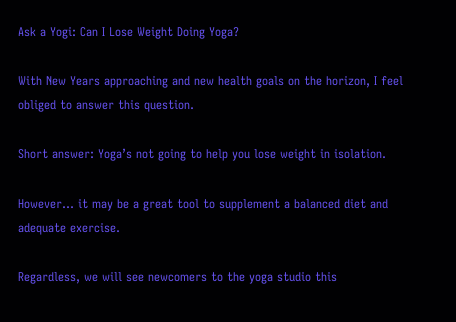Ask a Yogi: Can I Lose Weight Doing Yoga?

With New Years approaching and new health goals on the horizon, I feel obliged to answer this question.

Short answer: Yoga’s not going to help you lose weight in isolation.

However… it may be a great tool to supplement a balanced diet and adequate exercise.

Regardless, we will see newcomers to the yoga studio this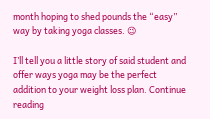month hoping to shed pounds the “easy” way by taking yoga classes. 😉

I’ll tell you a little story of said student and offer ways yoga may be the perfect addition to your weight loss plan. Continue reading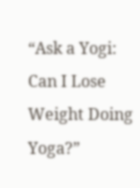“Ask a Yogi: Can I Lose Weight Doing Yoga?”